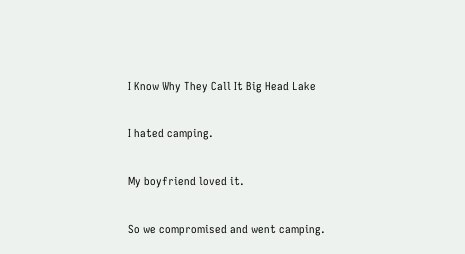I Know Why They Call It Big Head Lake

I hated camping.

My boyfriend loved it.

So we compromised and went camping.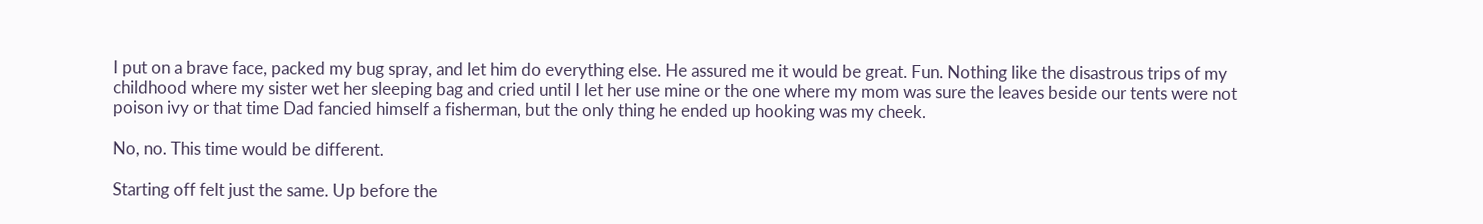I put on a brave face, packed my bug spray, and let him do everything else. He assured me it would be great. Fun. Nothing like the disastrous trips of my childhood where my sister wet her sleeping bag and cried until I let her use mine or the one where my mom was sure the leaves beside our tents were not poison ivy or that time Dad fancied himself a fisherman, but the only thing he ended up hooking was my cheek.

No, no. This time would be different.

Starting off felt just the same. Up before the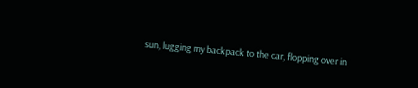sun, lugging my backpack to the car, flopping over in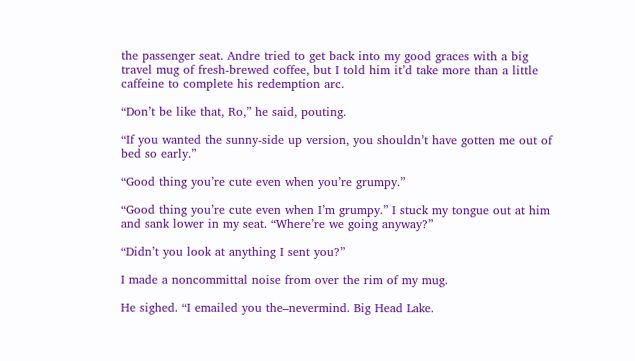the passenger seat. Andre tried to get back into my good graces with a big travel mug of fresh-brewed coffee, but I told him it’d take more than a little caffeine to complete his redemption arc.

“Don’t be like that, Ro,” he said, pouting.

“If you wanted the sunny-side up version, you shouldn’t have gotten me out of bed so early.”

“Good thing you’re cute even when you’re grumpy.”

“Good thing you’re cute even when I’m grumpy.” I stuck my tongue out at him and sank lower in my seat. “Where’re we going anyway?”

“Didn’t you look at anything I sent you?”

I made a noncommittal noise from over the rim of my mug.

He sighed. “I emailed you the–nevermind. Big Head Lake.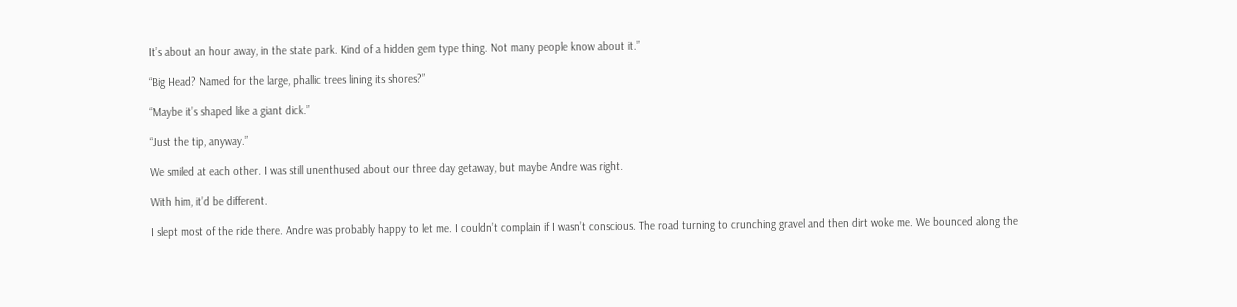It’s about an hour away, in the state park. Kind of a hidden gem type thing. Not many people know about it.”

“Big Head? Named for the large, phallic trees lining its shores?”

“Maybe it’s shaped like a giant dick.”

“Just the tip, anyway.”

We smiled at each other. I was still unenthused about our three day getaway, but maybe Andre was right.

With him, it’d be different.

I slept most of the ride there. Andre was probably happy to let me. I couldn’t complain if I wasn’t conscious. The road turning to crunching gravel and then dirt woke me. We bounced along the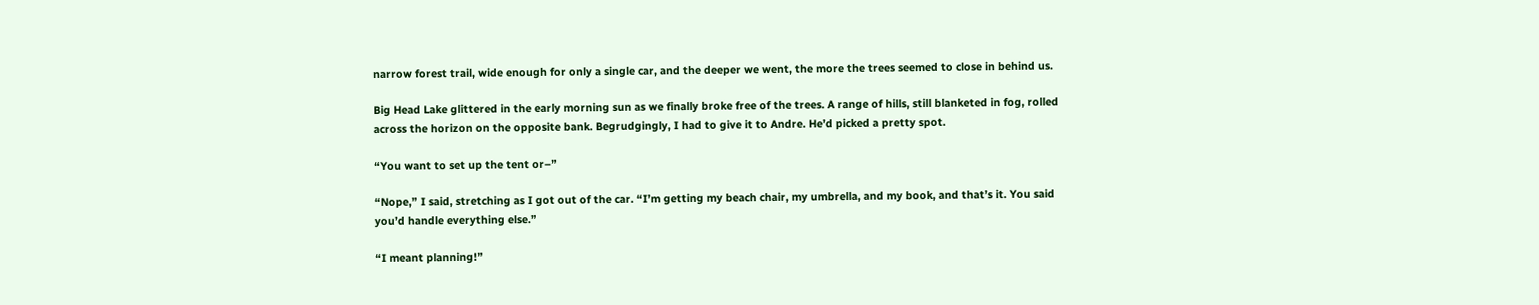narrow forest trail, wide enough for only a single car, and the deeper we went, the more the trees seemed to close in behind us.

Big Head Lake glittered in the early morning sun as we finally broke free of the trees. A range of hills, still blanketed in fog, rolled across the horizon on the opposite bank. Begrudgingly, I had to give it to Andre. He’d picked a pretty spot.

“You want to set up the tent or–”

“Nope,” I said, stretching as I got out of the car. “I’m getting my beach chair, my umbrella, and my book, and that’s it. You said you’d handle everything else.”

“I meant planning!”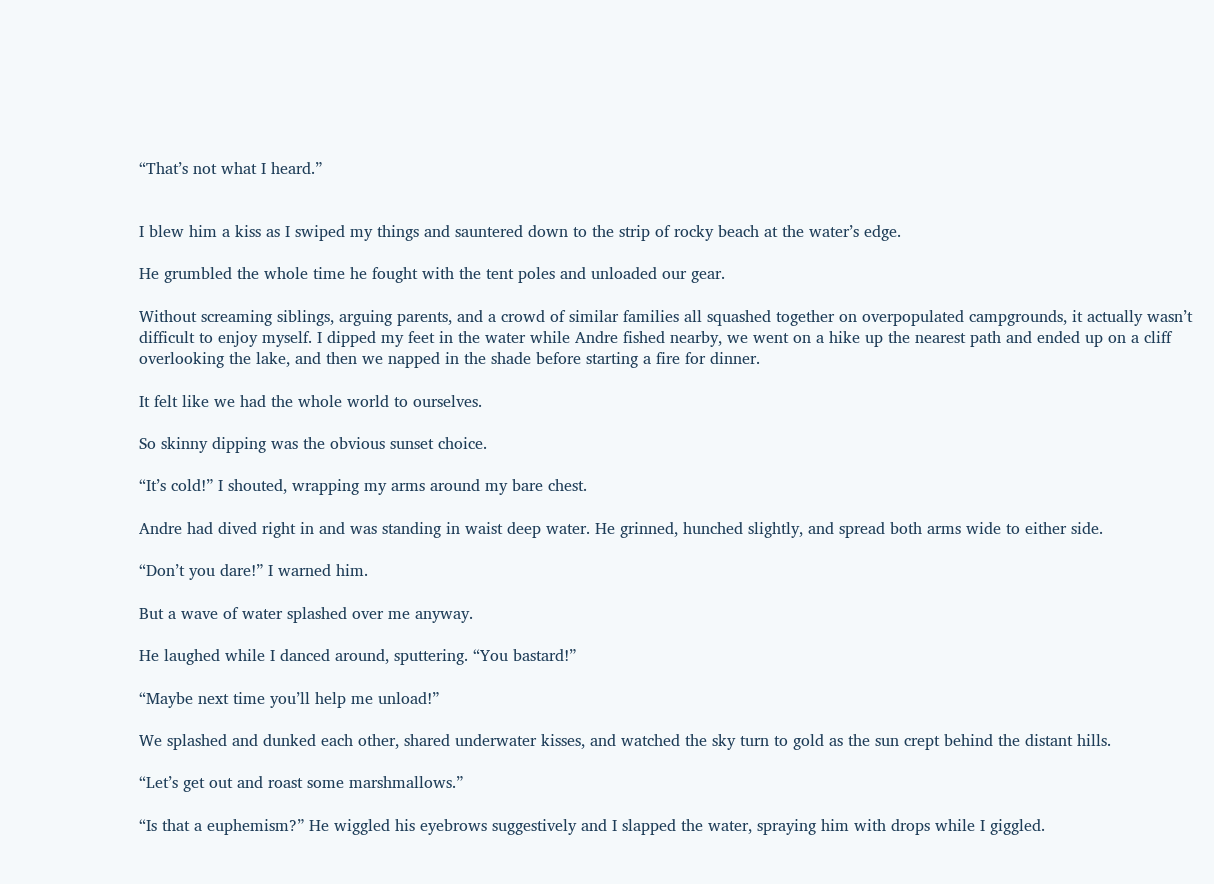“That’s not what I heard.”


I blew him a kiss as I swiped my things and sauntered down to the strip of rocky beach at the water’s edge.

He grumbled the whole time he fought with the tent poles and unloaded our gear.

Without screaming siblings, arguing parents, and a crowd of similar families all squashed together on overpopulated campgrounds, it actually wasn’t difficult to enjoy myself. I dipped my feet in the water while Andre fished nearby, we went on a hike up the nearest path and ended up on a cliff overlooking the lake, and then we napped in the shade before starting a fire for dinner.

It felt like we had the whole world to ourselves.

So skinny dipping was the obvious sunset choice.

“It’s cold!” I shouted, wrapping my arms around my bare chest.

Andre had dived right in and was standing in waist deep water. He grinned, hunched slightly, and spread both arms wide to either side.

“Don’t you dare!” I warned him.

But a wave of water splashed over me anyway.

He laughed while I danced around, sputtering. “You bastard!”

“Maybe next time you’ll help me unload!”

We splashed and dunked each other, shared underwater kisses, and watched the sky turn to gold as the sun crept behind the distant hills.

“Let’s get out and roast some marshmallows.”

“Is that a euphemism?” He wiggled his eyebrows suggestively and I slapped the water, spraying him with drops while I giggled.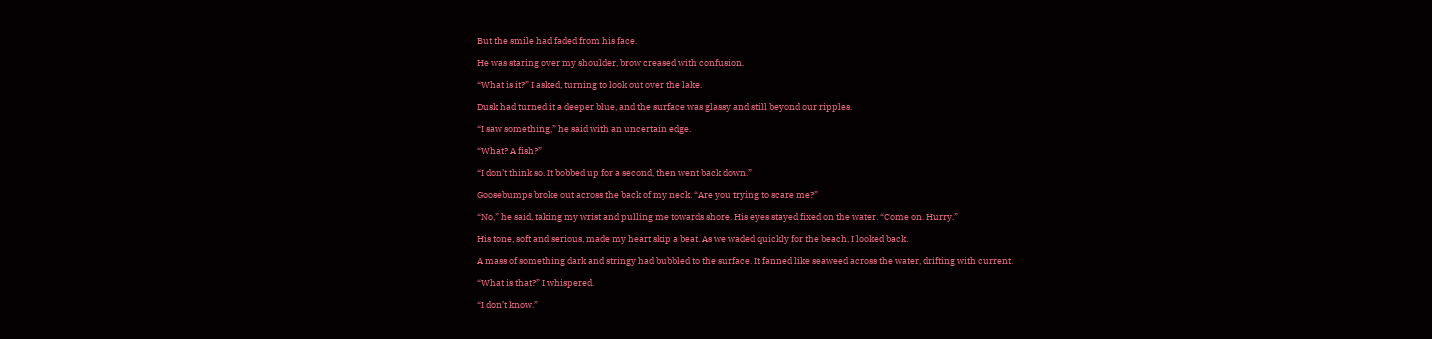But the smile had faded from his face.

He was staring over my shoulder, brow creased with confusion.

“What is it?” I asked, turning to look out over the lake.

Dusk had turned it a deeper blue, and the surface was glassy and still beyond our ripples.

“I saw something,” he said with an uncertain edge.

“What? A fish?”

“I don’t think so. It bobbed up for a second, then went back down.”

Goosebumps broke out across the back of my neck. “Are you trying to scare me?”

“No,” he said, taking my wrist and pulling me towards shore. His eyes stayed fixed on the water. “Come on. Hurry.”

His tone, soft and serious, made my heart skip a beat. As we waded quickly for the beach, I looked back.

A mass of something dark and stringy had bubbled to the surface. It fanned like seaweed across the water, drifting with current.

“What is that?” I whispered.

“I don’t know.”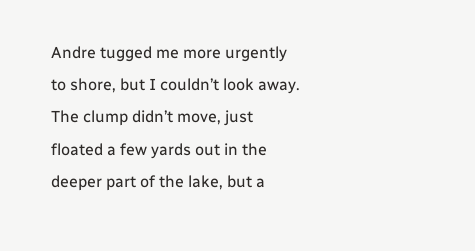Andre tugged me more urgently to shore, but I couldn’t look away. The clump didn’t move, just floated a few yards out in the deeper part of the lake, but a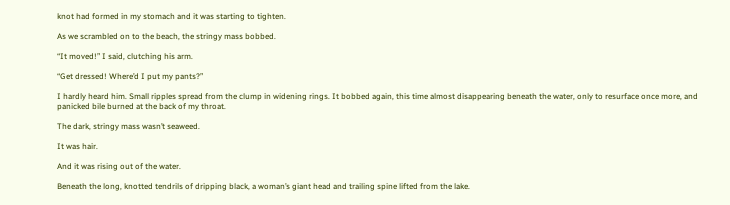knot had formed in my stomach and it was starting to tighten.

As we scrambled on to the beach, the stringy mass bobbed.

“It moved!” I said, clutching his arm.

“Get dressed! Where’d I put my pants?”

I hardly heard him. Small ripples spread from the clump in widening rings. It bobbed again, this time almost disappearing beneath the water, only to resurface once more, and panicked bile burned at the back of my throat.

The dark, stringy mass wasn’t seaweed.

It was hair.

And it was rising out of the water.

Beneath the long, knotted tendrils of dripping black, a woman’s giant head and trailing spine lifted from the lake.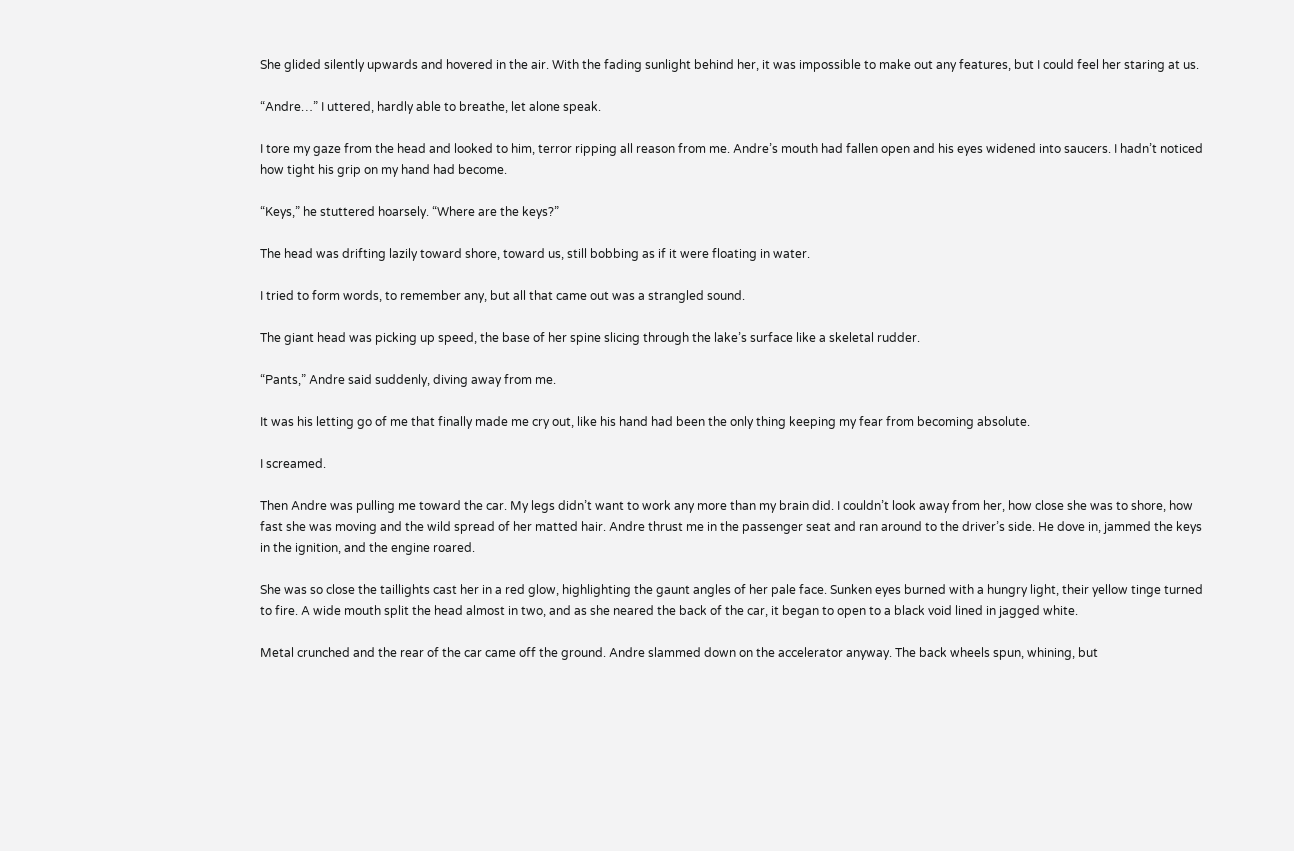She glided silently upwards and hovered in the air. With the fading sunlight behind her, it was impossible to make out any features, but I could feel her staring at us.

“Andre…” I uttered, hardly able to breathe, let alone speak.

I tore my gaze from the head and looked to him, terror ripping all reason from me. Andre’s mouth had fallen open and his eyes widened into saucers. I hadn’t noticed how tight his grip on my hand had become.

“Keys,” he stuttered hoarsely. “Where are the keys?”

The head was drifting lazily toward shore, toward us, still bobbing as if it were floating in water.

I tried to form words, to remember any, but all that came out was a strangled sound.

The giant head was picking up speed, the base of her spine slicing through the lake’s surface like a skeletal rudder.

“Pants,” Andre said suddenly, diving away from me.

It was his letting go of me that finally made me cry out, like his hand had been the only thing keeping my fear from becoming absolute.

I screamed.

Then Andre was pulling me toward the car. My legs didn’t want to work any more than my brain did. I couldn’t look away from her, how close she was to shore, how fast she was moving and the wild spread of her matted hair. Andre thrust me in the passenger seat and ran around to the driver’s side. He dove in, jammed the keys in the ignition, and the engine roared.

She was so close the taillights cast her in a red glow, highlighting the gaunt angles of her pale face. Sunken eyes burned with a hungry light, their yellow tinge turned to fire. A wide mouth split the head almost in two, and as she neared the back of the car, it began to open to a black void lined in jagged white.

Metal crunched and the rear of the car came off the ground. Andre slammed down on the accelerator anyway. The back wheels spun, whining, but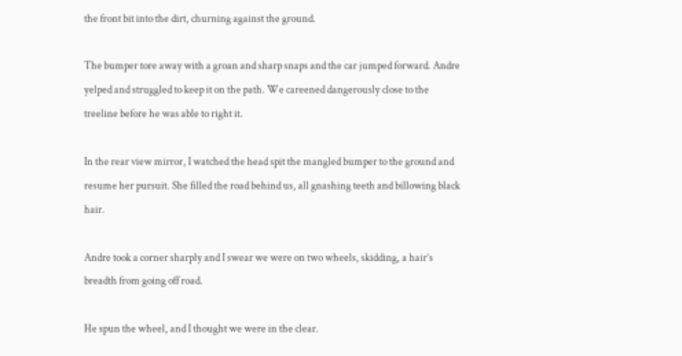the front bit into the dirt, churning against the ground.

The bumper tore away with a groan and sharp snaps and the car jumped forward. Andre yelped and struggled to keep it on the path. We careened dangerously close to the treeline before he was able to right it.

In the rear view mirror, I watched the head spit the mangled bumper to the ground and resume her pursuit. She filled the road behind us, all gnashing teeth and billowing black hair.

Andre took a corner sharply and I swear we were on two wheels, skidding, a hair’s breadth from going off road.

He spun the wheel, and I thought we were in the clear.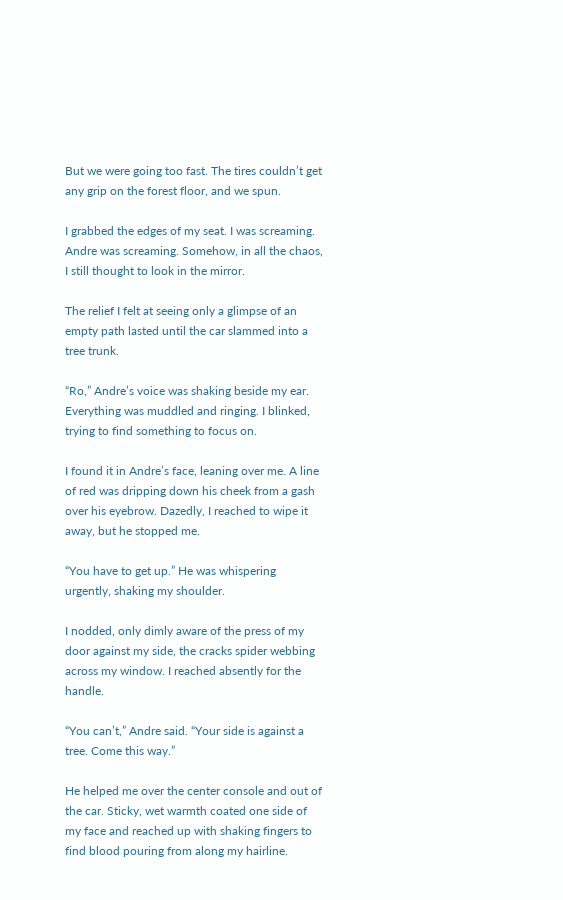But we were going too fast. The tires couldn’t get any grip on the forest floor, and we spun.

I grabbed the edges of my seat. I was screaming. Andre was screaming. Somehow, in all the chaos, I still thought to look in the mirror.

The relief I felt at seeing only a glimpse of an empty path lasted until the car slammed into a tree trunk.

“Ro,” Andre’s voice was shaking beside my ear. Everything was muddled and ringing. I blinked, trying to find something to focus on.

I found it in Andre’s face, leaning over me. A line of red was dripping down his cheek from a gash over his eyebrow. Dazedly, I reached to wipe it away, but he stopped me.

“You have to get up.” He was whispering urgently, shaking my shoulder.

I nodded, only dimly aware of the press of my door against my side, the cracks spider webbing across my window. I reached absently for the handle.

“You can’t,” Andre said. “Your side is against a tree. Come this way.”

He helped me over the center console and out of the car. Sticky, wet warmth coated one side of my face and reached up with shaking fingers to find blood pouring from along my hairline.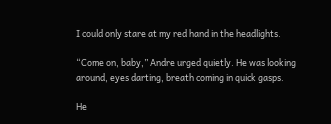I could only stare at my red hand in the headlights.

“Come on, baby,” Andre urged quietly. He was looking around, eyes darting, breath coming in quick gasps.

He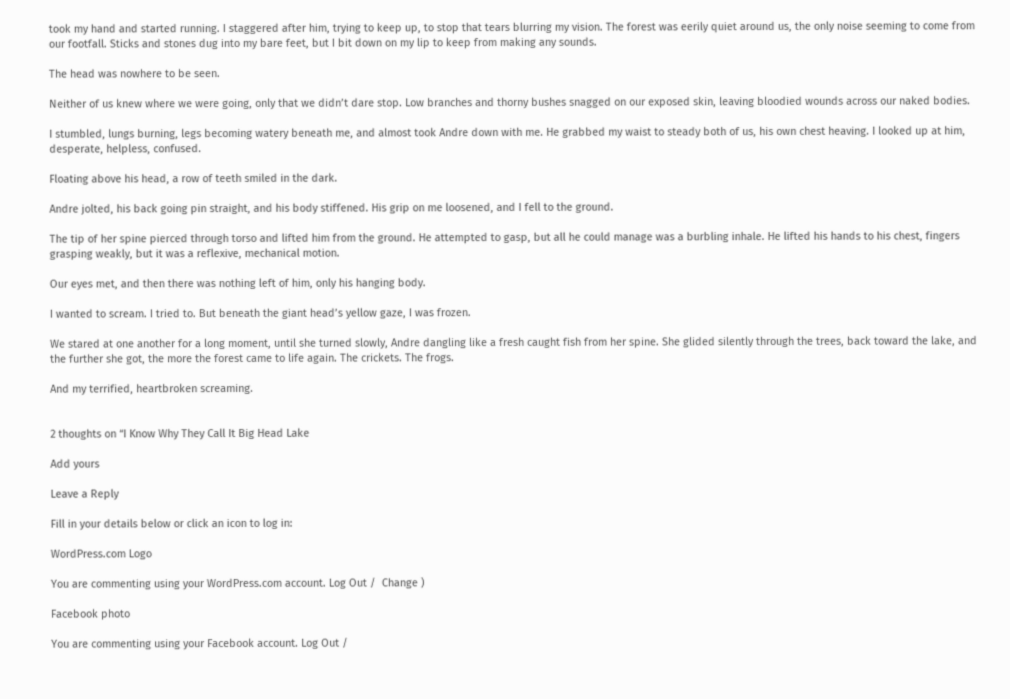took my hand and started running. I staggered after him, trying to keep up, to stop that tears blurring my vision. The forest was eerily quiet around us, the only noise seeming to come from our footfall. Sticks and stones dug into my bare feet, but I bit down on my lip to keep from making any sounds.

The head was nowhere to be seen.

Neither of us knew where we were going, only that we didn’t dare stop. Low branches and thorny bushes snagged on our exposed skin, leaving bloodied wounds across our naked bodies.

I stumbled, lungs burning, legs becoming watery beneath me, and almost took Andre down with me. He grabbed my waist to steady both of us, his own chest heaving. I looked up at him, desperate, helpless, confused.

Floating above his head, a row of teeth smiled in the dark.

Andre jolted, his back going pin straight, and his body stiffened. His grip on me loosened, and I fell to the ground.

The tip of her spine pierced through torso and lifted him from the ground. He attempted to gasp, but all he could manage was a burbling inhale. He lifted his hands to his chest, fingers grasping weakly, but it was a reflexive, mechanical motion.

Our eyes met, and then there was nothing left of him, only his hanging body.

I wanted to scream. I tried to. But beneath the giant head’s yellow gaze, I was frozen.

We stared at one another for a long moment, until she turned slowly, Andre dangling like a fresh caught fish from her spine. She glided silently through the trees, back toward the lake, and the further she got, the more the forest came to life again. The crickets. The frogs.

And my terrified, heartbroken screaming.


2 thoughts on “I Know Why They Call It Big Head Lake

Add yours

Leave a Reply

Fill in your details below or click an icon to log in:

WordPress.com Logo

You are commenting using your WordPress.com account. Log Out /  Change )

Facebook photo

You are commenting using your Facebook account. Log Out /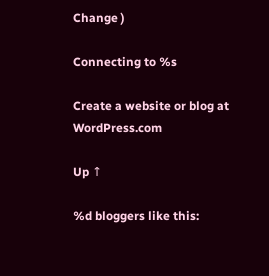Change )

Connecting to %s

Create a website or blog at WordPress.com

Up ↑

%d bloggers like this: